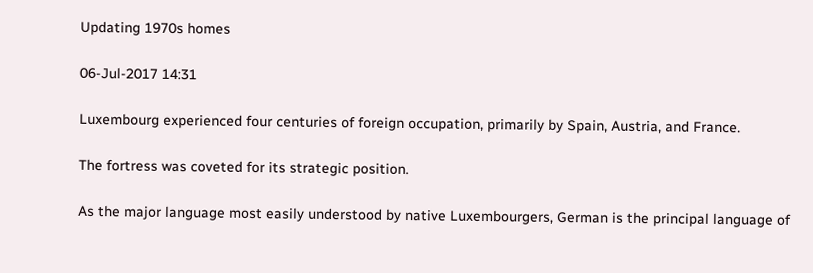Updating 1970s homes

06-Jul-2017 14:31

Luxembourg experienced four centuries of foreign occupation, primarily by Spain, Austria, and France.

The fortress was coveted for its strategic position.

As the major language most easily understood by native Luxembourgers, German is the principal language of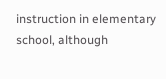instruction in elementary school, although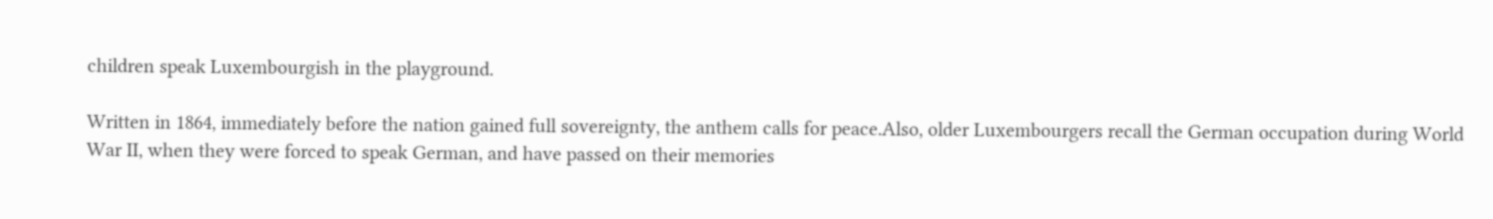children speak Luxembourgish in the playground.

Written in 1864, immediately before the nation gained full sovereignty, the anthem calls for peace.Also, older Luxembourgers recall the German occupation during World War II, when they were forced to speak German, and have passed on their memories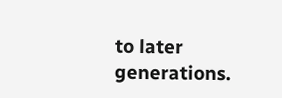to later generations.